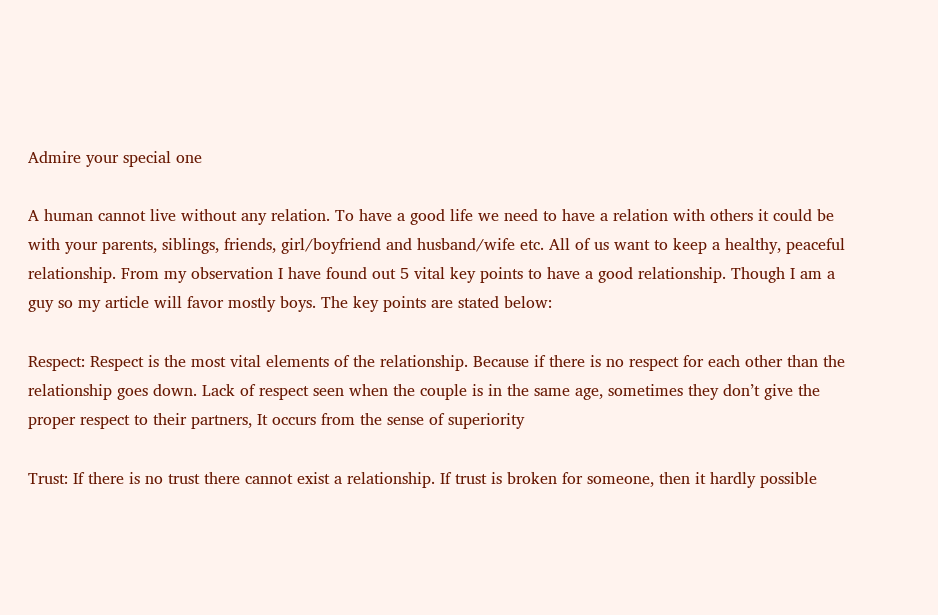Admire your special one

A human cannot live without any relation. To have a good life we need to have a relation with others it could be with your parents, siblings, friends, girl/boyfriend and husband/wife etc. All of us want to keep a healthy, peaceful relationship. From my observation I have found out 5 vital key points to have a good relationship. Though I am a guy so my article will favor mostly boys. The key points are stated below:

Respect: Respect is the most vital elements of the relationship. Because if there is no respect for each other than the relationship goes down. Lack of respect seen when the couple is in the same age, sometimes they don’t give the proper respect to their partners, It occurs from the sense of superiority

Trust: If there is no trust there cannot exist a relationship. If trust is broken for someone, then it hardly possible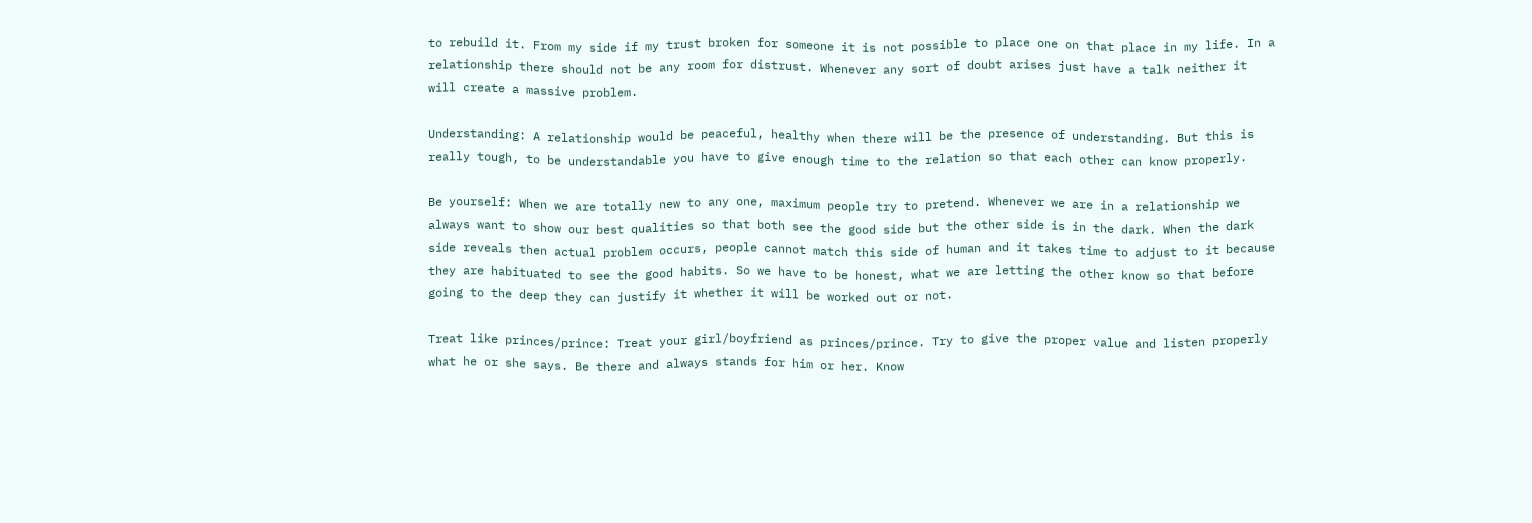to rebuild it. From my side if my trust broken for someone it is not possible to place one on that place in my life. In a relationship there should not be any room for distrust. Whenever any sort of doubt arises just have a talk neither it will create a massive problem.

Understanding: A relationship would be peaceful, healthy when there will be the presence of understanding. But this is really tough, to be understandable you have to give enough time to the relation so that each other can know properly.

Be yourself: When we are totally new to any one, maximum people try to pretend. Whenever we are in a relationship we always want to show our best qualities so that both see the good side but the other side is in the dark. When the dark side reveals then actual problem occurs, people cannot match this side of human and it takes time to adjust to it because they are habituated to see the good habits. So we have to be honest, what we are letting the other know so that before going to the deep they can justify it whether it will be worked out or not.

Treat like princes/prince: Treat your girl/boyfriend as princes/prince. Try to give the proper value and listen properly what he or she says. Be there and always stands for him or her. Know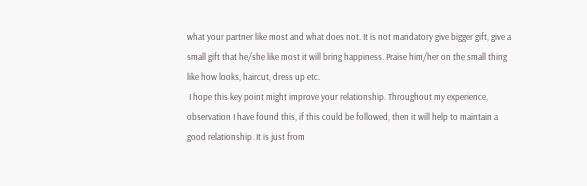what your partner like most and what does not. It is not mandatory give bigger gift, give a small gift that he/she like most it will bring happiness. Praise him/her on the small thing like how looks, haircut, dress up etc.
 I hope this key point might improve your relationship. Throughout my experience, observation I have found this, if this could be followed, then it will help to maintain a good relationship. It is just from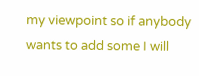my viewpoint so if anybody wants to add some I will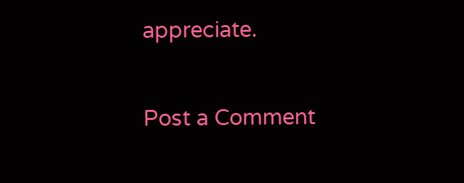appreciate.

Post a Comment